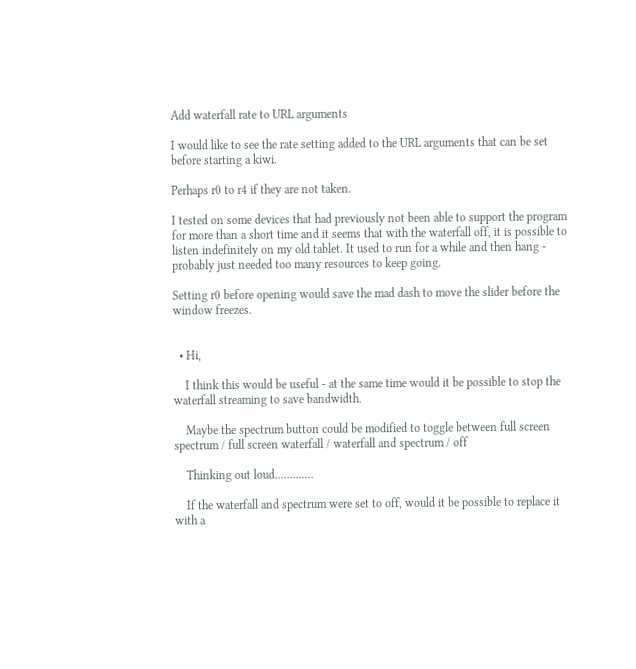Add waterfall rate to URL arguments

I would like to see the rate setting added to the URL arguments that can be set before starting a kiwi.

Perhaps r0 to r4 if they are not taken.

I tested on some devices that had previously not been able to support the program for more than a short time and it seems that with the waterfall off, it is possible to listen indefinitely on my old tablet. It used to run for a while and then hang - probably just needed too many resources to keep going.

Setting r0 before opening would save the mad dash to move the slider before the window freezes.


  • Hi,

    I think this would be useful - at the same time would it be possible to stop the waterfall streaming to save bandwidth.

    Maybe the spectrum button could be modified to toggle between full screen spectrum / full screen waterfall / waterfall and spectrum / off

    Thinking out loud.............

    If the waterfall and spectrum were set to off, would it be possible to replace it with a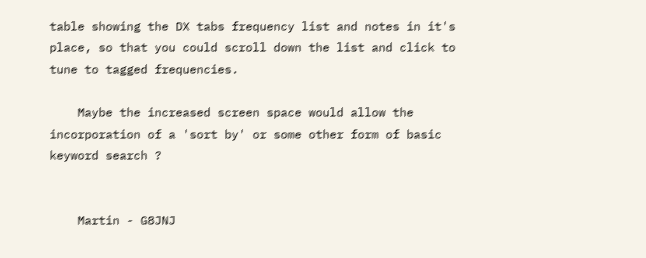table showing the DX tabs frequency list and notes in it's place, so that you could scroll down the list and click to tune to tagged frequencies.

    Maybe the increased screen space would allow the incorporation of a 'sort by' or some other form of basic keyword search ?


    Martin - G8JNJ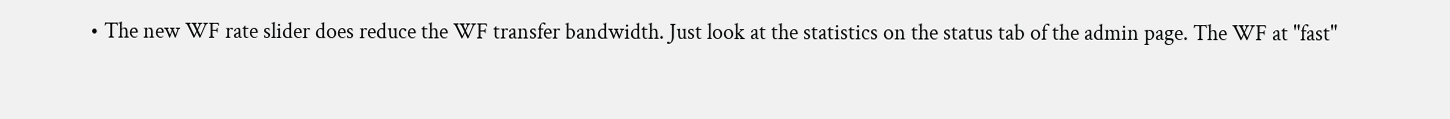• The new WF rate slider does reduce the WF transfer bandwidth. Just look at the statistics on the status tab of the admin page. The WF at "fast"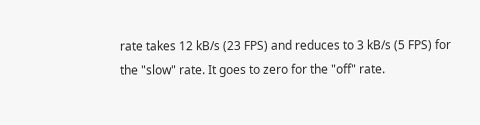rate takes 12 kB/s (23 FPS) and reduces to 3 kB/s (5 FPS) for the "slow" rate. It goes to zero for the "off" rate.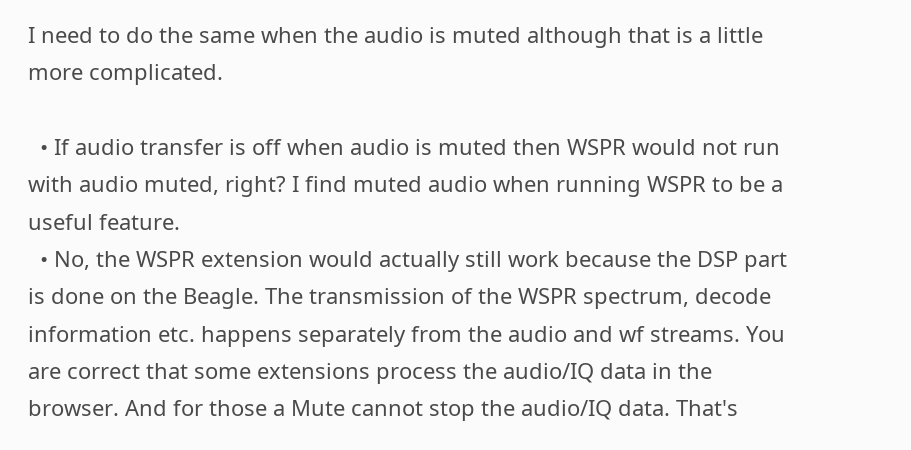I need to do the same when the audio is muted although that is a little more complicated.

  • If audio transfer is off when audio is muted then WSPR would not run with audio muted, right? I find muted audio when running WSPR to be a useful feature.
  • No, the WSPR extension would actually still work because the DSP part is done on the Beagle. The transmission of the WSPR spectrum, decode information etc. happens separately from the audio and wf streams. You are correct that some extensions process the audio/IQ data in the browser. And for those a Mute cannot stop the audio/IQ data. That's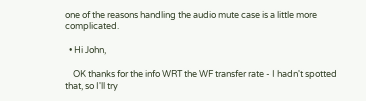one of the reasons handling the audio mute case is a little more complicated.

  • Hi John,

    OK thanks for the info WRT the WF transfer rate - I hadn't spotted that, so I'll try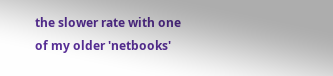the slower rate with one of my older 'netbooks'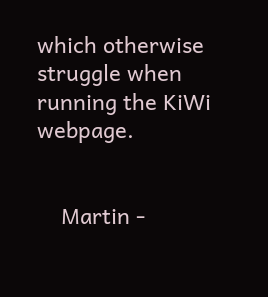which otherwise struggle when running the KiWi webpage.


    Martin -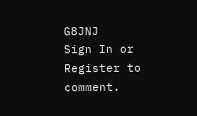G8JNJ
Sign In or Register to comment.